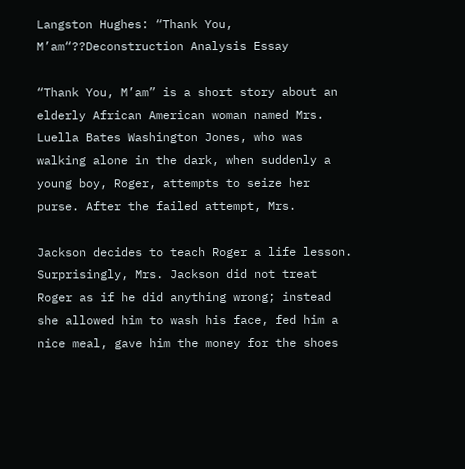Langston Hughes: “Thank You, M’am“??Deconstruction Analysis Essay

“Thank You, M’am” is a short story about an elderly African American woman named Mrs. Luella Bates Washington Jones, who was walking alone in the dark, when suddenly a young boy, Roger, attempts to seize her purse. After the failed attempt, Mrs.

Jackson decides to teach Roger a life lesson. Surprisingly, Mrs. Jackson did not treat Roger as if he did anything wrong; instead she allowed him to wash his face, fed him a nice meal, gave him the money for the shoes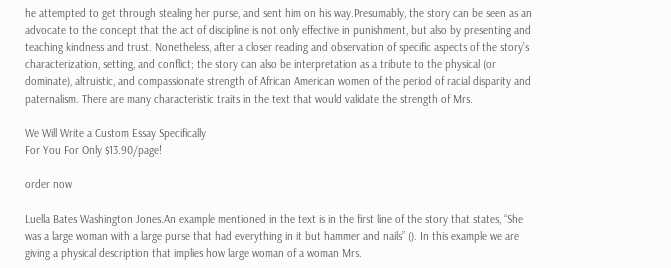he attempted to get through stealing her purse, and sent him on his way.Presumably, the story can be seen as an advocate to the concept that the act of discipline is not only effective in punishment, but also by presenting and teaching kindness and trust. Nonetheless, after a closer reading and observation of specific aspects of the story’s characterization, setting, and conflict; the story can also be interpretation as a tribute to the physical (or dominate), altruistic, and compassionate strength of African American women of the period of racial disparity and paternalism. There are many characteristic traits in the text that would validate the strength of Mrs.

We Will Write a Custom Essay Specifically
For You For Only $13.90/page!

order now

Luella Bates Washington Jones.An example mentioned in the text is in the first line of the story that states, “She was a large woman with a large purse that had everything in it but hammer and nails” (). In this example we are giving a physical description that implies how large woman of a woman Mrs.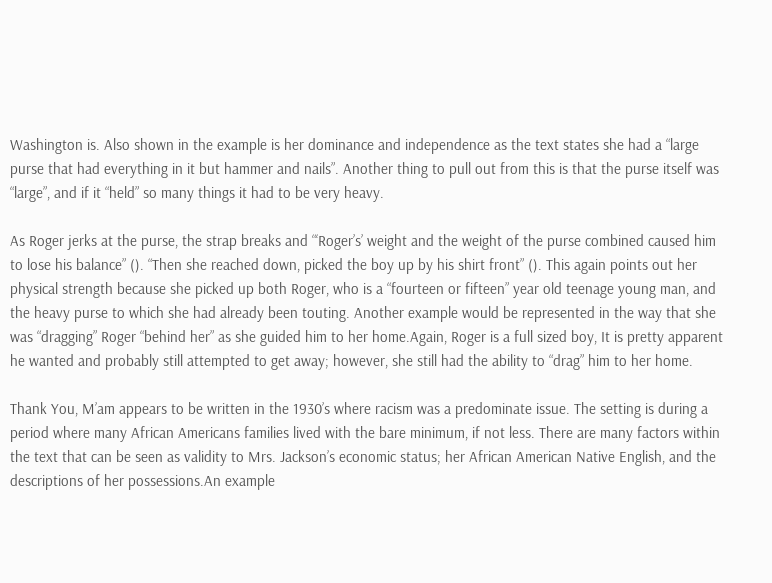Washington is. Also shown in the example is her dominance and independence as the text states she had a “large purse that had everything in it but hammer and nails”. Another thing to pull out from this is that the purse itself was “large”, and if it “held” so many things it had to be very heavy.

As Roger jerks at the purse, the strap breaks and “‘Roger’s’ weight and the weight of the purse combined caused him to lose his balance” (). “Then she reached down, picked the boy up by his shirt front” (). This again points out her physical strength because she picked up both Roger, who is a “fourteen or fifteen” year old teenage young man, and the heavy purse to which she had already been touting. Another example would be represented in the way that she was “dragging” Roger “behind her” as she guided him to her home.Again, Roger is a full sized boy, It is pretty apparent he wanted and probably still attempted to get away; however, she still had the ability to “drag” him to her home.

Thank You, M’am appears to be written in the 1930’s where racism was a predominate issue. The setting is during a period where many African Americans families lived with the bare minimum, if not less. There are many factors within the text that can be seen as validity to Mrs. Jackson’s economic status; her African American Native English, and the descriptions of her possessions.An example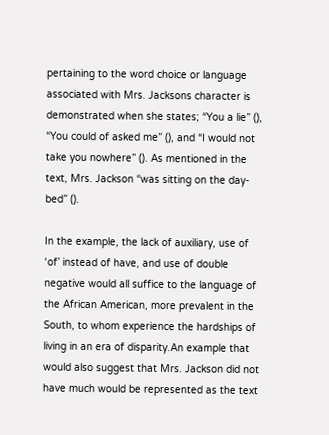pertaining to the word choice or language associated with Mrs. Jacksons character is demonstrated when she states; “You a lie” (), “You could of asked me” (), and “I would not take you nowhere” (). As mentioned in the text, Mrs. Jackson “was sitting on the day-bed” ().

In the example, the lack of auxiliary, use of ‘of’ instead of have, and use of double negative would all suffice to the language of the African American, more prevalent in the South, to whom experience the hardships of living in an era of disparity.An example that would also suggest that Mrs. Jackson did not have much would be represented as the text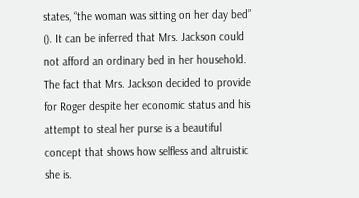states, “the woman was sitting on her day bed” (). It can be inferred that Mrs. Jackson could not afford an ordinary bed in her household. The fact that Mrs. Jackson decided to provide for Roger despite her economic status and his attempt to steal her purse is a beautiful concept that shows how selfless and altruistic she is.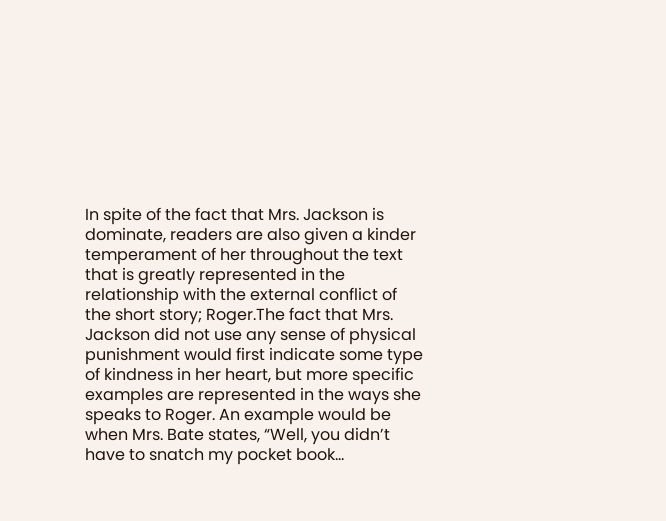In spite of the fact that Mrs. Jackson is dominate, readers are also given a kinder temperament of her throughout the text that is greatly represented in the relationship with the external conflict of the short story; Roger.The fact that Mrs. Jackson did not use any sense of physical punishment would first indicate some type of kindness in her heart, but more specific examples are represented in the ways she speaks to Roger. An example would be when Mrs. Bate states, “Well, you didn’t have to snatch my pocket book…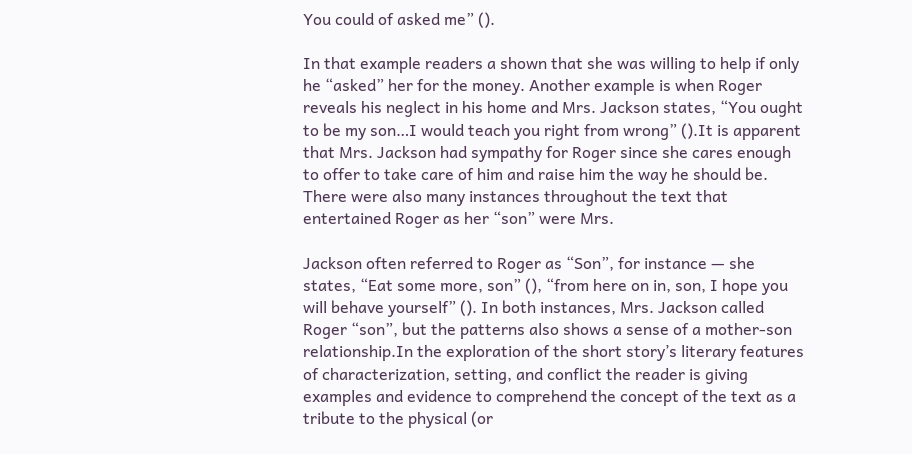You could of asked me” ().

In that example readers a shown that she was willing to help if only he “asked” her for the money. Another example is when Roger reveals his neglect in his home and Mrs. Jackson states, “You ought to be my son…I would teach you right from wrong” ().It is apparent that Mrs. Jackson had sympathy for Roger since she cares enough to offer to take care of him and raise him the way he should be. There were also many instances throughout the text that entertained Roger as her “son” were Mrs.

Jackson often referred to Roger as “Son”, for instance — she states, “Eat some more, son” (), “from here on in, son, I hope you will behave yourself” (). In both instances, Mrs. Jackson called Roger “son”, but the patterns also shows a sense of a mother-son relationship.In the exploration of the short story’s literary features of characterization, setting, and conflict the reader is giving examples and evidence to comprehend the concept of the text as a tribute to the physical (or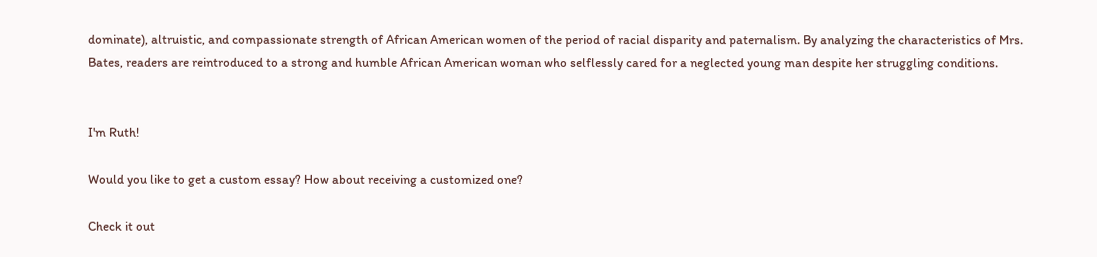dominate), altruistic, and compassionate strength of African American women of the period of racial disparity and paternalism. By analyzing the characteristics of Mrs. Bates, readers are reintroduced to a strong and humble African American woman who selflessly cared for a neglected young man despite her struggling conditions.


I'm Ruth!

Would you like to get a custom essay? How about receiving a customized one?

Check it out